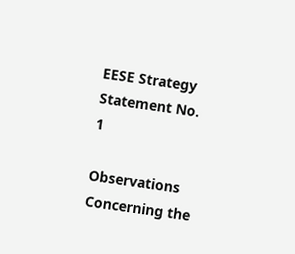EESE Strategy Statement No. 1

Observations Concerning the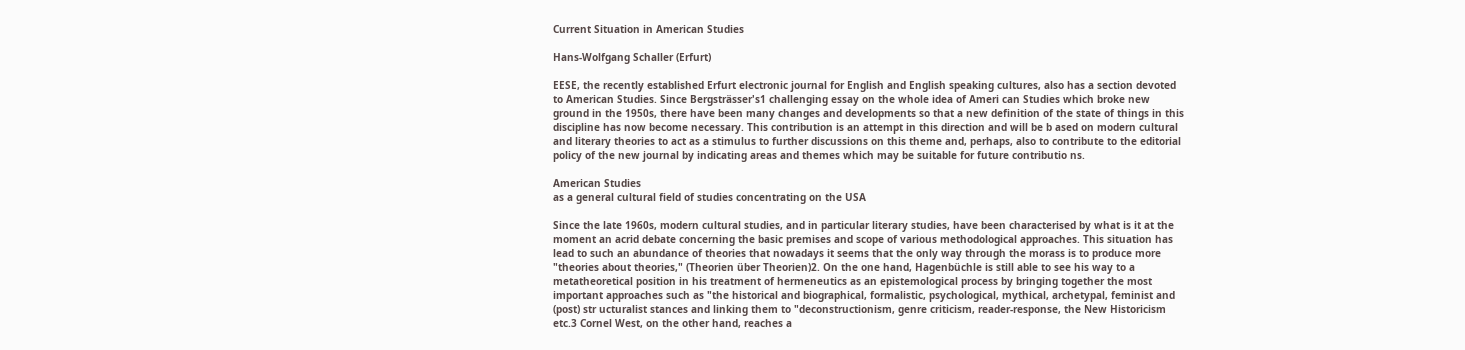Current Situation in American Studies

Hans-Wolfgang Schaller (Erfurt)

EESE, the recently established Erfurt electronic journal for English and English speaking cultures, also has a section devoted to American Studies. Since Bergsträsser's1 challenging essay on the whole idea of Ameri can Studies which broke new ground in the 1950s, there have been many changes and developments so that a new definition of the state of things in this discipline has now become necessary. This contribution is an attempt in this direction and will be b ased on modern cultural and literary theories to act as a stimulus to further discussions on this theme and, perhaps, also to contribute to the editorial policy of the new journal by indicating areas and themes which may be suitable for future contributio ns.

American Studies
as a general cultural field of studies concentrating on the USA

Since the late 1960s, modern cultural studies, and in particular literary studies, have been characterised by what is it at the moment an acrid debate concerning the basic premises and scope of various methodological approaches. This situation has lead to such an abundance of theories that nowadays it seems that the only way through the morass is to produce more "theories about theories," (Theorien über Theorien)2. On the one hand, Hagenbüchle is still able to see his way to a metatheoretical position in his treatment of hermeneutics as an epistemological process by bringing together the most important approaches such as "the historical and biographical, formalistic, psychological, mythical, archetypal, feminist and (post) str ucturalist stances and linking them to "deconstructionism, genre criticism, reader-response, the New Historicism etc.3 Cornel West, on the other hand, reaches a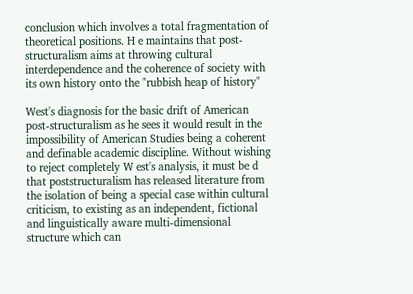conclusion which involves a total fragmentation of theoretical positions. H e maintains that post-structuralism aims at throwing cultural interdependence and the coherence of society with its own history onto the "rubbish heap of history"

West's diagnosis for the basic drift of American post-structuralism as he sees it would result in the impossibility of American Studies being a coherent and definable academic discipline. Without wishing to reject completely W est's analysis, it must be d that poststructuralism has released literature from the isolation of being a special case within cultural criticism, to existing as an independent, fictional and linguistically aware multi-dimensional structure which can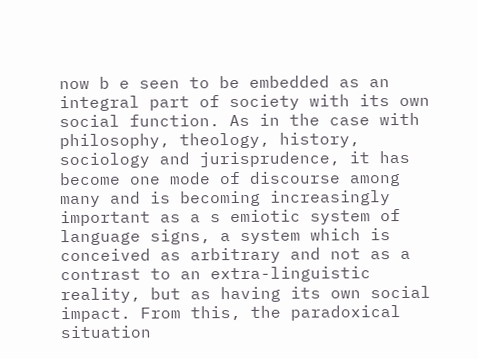now b e seen to be embedded as an integral part of society with its own social function. As in the case with philosophy, theology, history, sociology and jurisprudence, it has become one mode of discourse among many and is becoming increasingly important as a s emiotic system of language signs, a system which is conceived as arbitrary and not as a contrast to an extra-linguistic reality, but as having its own social impact. From this, the paradoxical situation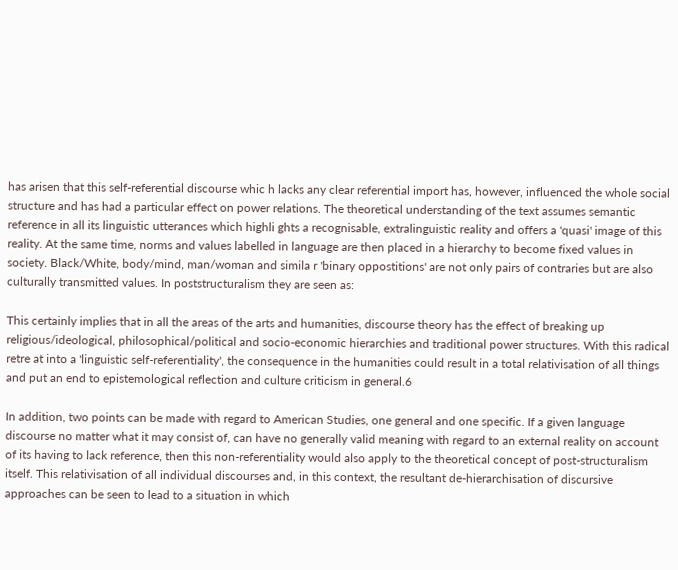has arisen that this self-referential discourse whic h lacks any clear referential import has, however, influenced the whole social structure and has had a particular effect on power relations. The theoretical understanding of the text assumes semantic reference in all its linguistic utterances which highli ghts a recognisable, extralinguistic reality and offers a 'quasi' image of this reality. At the same time, norms and values labelled in language are then placed in a hierarchy to become fixed values in society. Black/White, body/mind, man/woman and simila r 'binary oppostitions' are not only pairs of contraries but are also culturally transmitted values. In poststructuralism they are seen as:

This certainly implies that in all the areas of the arts and humanities, discourse theory has the effect of breaking up religious/ideological, philosophical/political and socio-economic hierarchies and traditional power structures. With this radical retre at into a 'linguistic self-referentiality', the consequence in the humanities could result in a total relativisation of all things and put an end to epistemological reflection and culture criticism in general.6

In addition, two points can be made with regard to American Studies, one general and one specific. If a given language discourse no matter what it may consist of, can have no generally valid meaning with regard to an external reality on account of its having to lack reference, then this non-referentiality would also apply to the theoretical concept of post-structuralism itself. This relativisation of all individual discourses and, in this context, the resultant de-hierarchisation of discursive approaches can be seen to lead to a situation in which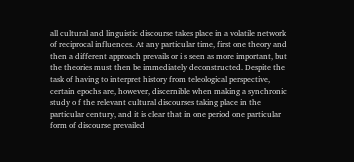all cultural and linguistic discourse takes place in a volatile network of reciprocal influences. At any particular time, first one theory and then a different approach prevails or i s seen as more important, but the theories must then be immediately deconstructed. Despite the task of having to interpret history from teleological perspective, certain epochs are, however, discernible when making a synchronic study o f the relevant cultural discourses taking place in the particular century, and it is clear that in one period one particular form of discourse prevailed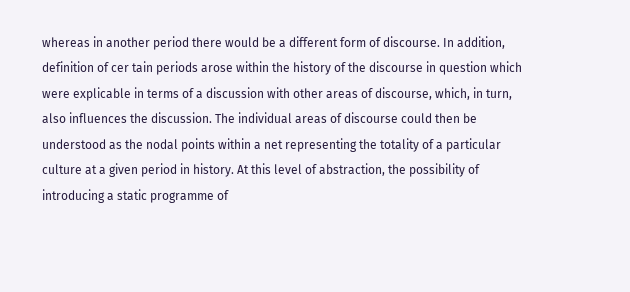whereas in another period there would be a different form of discourse. In addition, definition of cer tain periods arose within the history of the discourse in question which were explicable in terms of a discussion with other areas of discourse, which, in turn, also influences the discussion. The individual areas of discourse could then be understood as the nodal points within a net representing the totality of a particular culture at a given period in history. At this level of abstraction, the possibility of introducing a static programme of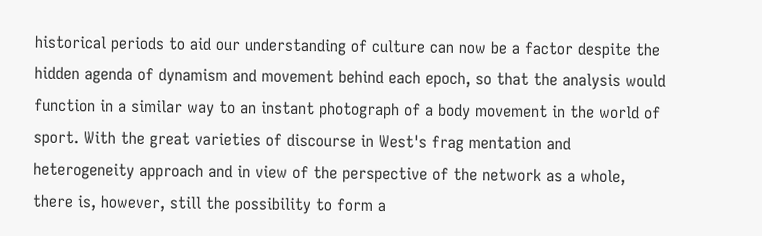historical periods to aid our understanding of culture can now be a factor despite the hidden agenda of dynamism and movement behind each epoch, so that the analysis would function in a similar way to an instant photograph of a body movement in the world of sport. With the great varieties of discourse in West's frag mentation and heterogeneity approach and in view of the perspective of the network as a whole, there is, however, still the possibility to form a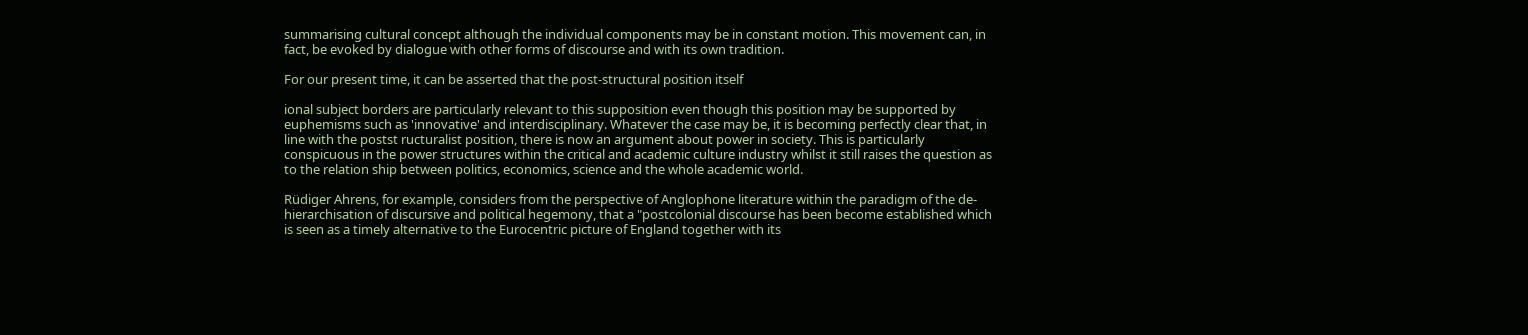summarising cultural concept although the individual components may be in constant motion. This movement can, in fact, be evoked by dialogue with other forms of discourse and with its own tradition.

For our present time, it can be asserted that the post-structural position itself

ional subject borders are particularly relevant to this supposition even though this position may be supported by euphemisms such as 'innovative' and interdisciplinary. Whatever the case may be, it is becoming perfectly clear that, in line with the postst ructuralist position, there is now an argument about power in society. This is particularly conspicuous in the power structures within the critical and academic culture industry whilst it still raises the question as to the relation ship between politics, economics, science and the whole academic world.

Rüdiger Ahrens, for example, considers from the perspective of Anglophone literature within the paradigm of the de-hierarchisation of discursive and political hegemony, that a "postcolonial discourse has been become established which is seen as a timely alternative to the Eurocentric picture of England together with its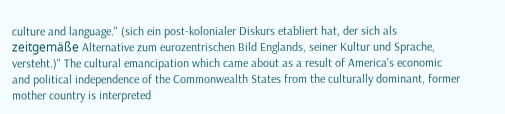culture and language." (sich ein post-kolonialer Diskurs etabliert hat, der sich als zeitgemäße Alternative zum eurozentrischen Bild Englands, seiner Kultur und Sprache, versteht.)" The cultural emancipation which came about as a result of America's economic and political independence of the Commonwealth States from the culturally dominant, former mother country is interpreted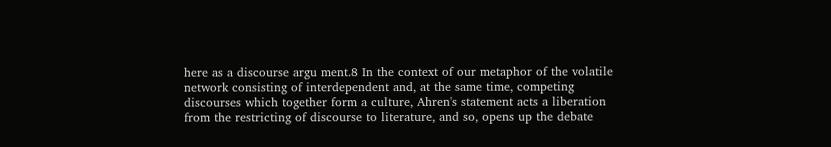here as a discourse argu ment.8 In the context of our metaphor of the volatile network consisting of interdependent and, at the same time, competing discourses which together form a culture, Ahren's statement acts a liberation from the restricting of discourse to literature, and so, opens up the debate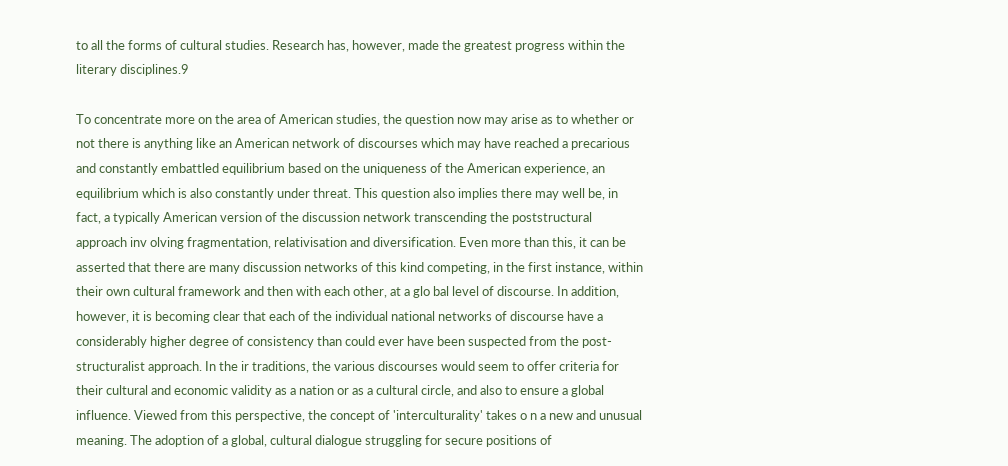to all the forms of cultural studies. Research has, however, made the greatest progress within the literary disciplines.9

To concentrate more on the area of American studies, the question now may arise as to whether or not there is anything like an American network of discourses which may have reached a precarious and constantly embattled equilibrium based on the uniqueness of the American experience, an equilibrium which is also constantly under threat. This question also implies there may well be, in fact, a typically American version of the discussion network transcending the poststructural approach inv olving fragmentation, relativisation and diversification. Even more than this, it can be asserted that there are many discussion networks of this kind competing, in the first instance, within their own cultural framework and then with each other, at a glo bal level of discourse. In addition, however, it is becoming clear that each of the individual national networks of discourse have a considerably higher degree of consistency than could ever have been suspected from the post-structuralist approach. In the ir traditions, the various discourses would seem to offer criteria for their cultural and economic validity as a nation or as a cultural circle, and also to ensure a global influence. Viewed from this perspective, the concept of 'interculturality' takes o n a new and unusual meaning. The adoption of a global, cultural dialogue struggling for secure positions of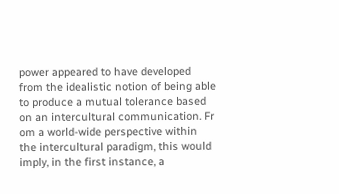power appeared to have developed from the idealistic notion of being able to produce a mutual tolerance based on an intercultural communication. Fr om a world-wide perspective within the intercultural paradigm, this would imply, in the first instance, a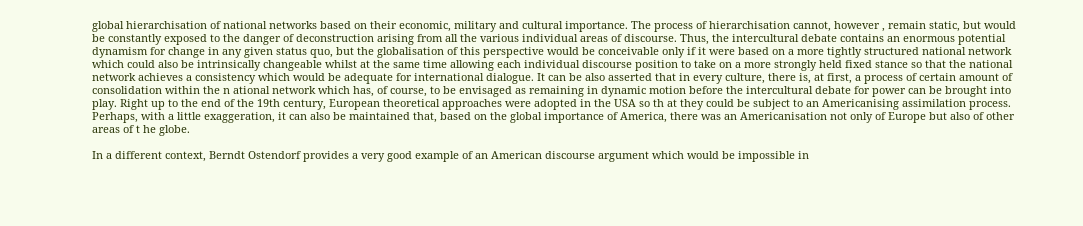global hierarchisation of national networks based on their economic, military and cultural importance. The process of hierarchisation cannot, however , remain static, but would be constantly exposed to the danger of deconstruction arising from all the various individual areas of discourse. Thus, the intercultural debate contains an enormous potential dynamism for change in any given status quo, but the globalisation of this perspective would be conceivable only if it were based on a more tightly structured national network which could also be intrinsically changeable whilst at the same time allowing each individual discourse position to take on a more strongly held fixed stance so that the national network achieves a consistency which would be adequate for international dialogue. It can be also asserted that in every culture, there is, at first, a process of certain amount of consolidation within the n ational network which has, of course, to be envisaged as remaining in dynamic motion before the intercultural debate for power can be brought into play. Right up to the end of the 19th century, European theoretical approaches were adopted in the USA so th at they could be subject to an Americanising assimilation process. Perhaps, with a little exaggeration, it can also be maintained that, based on the global importance of America, there was an Americanisation not only of Europe but also of other areas of t he globe.

In a different context, Berndt Ostendorf provides a very good example of an American discourse argument which would be impossible in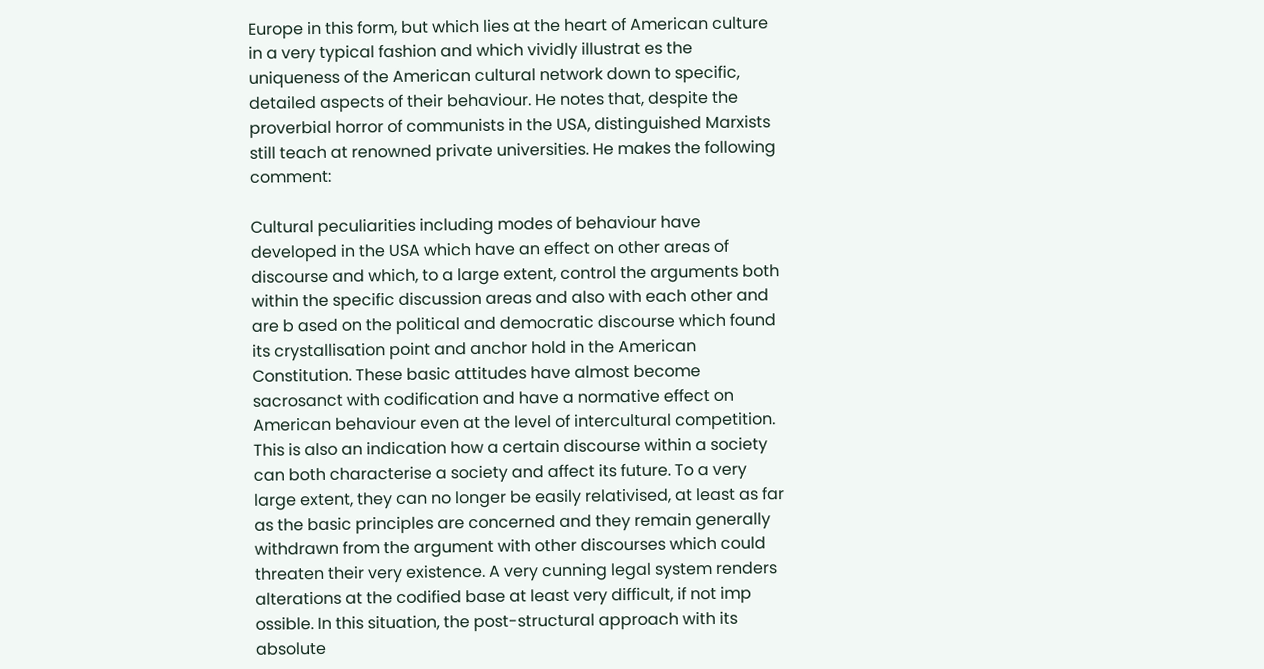Europe in this form, but which lies at the heart of American culture in a very typical fashion and which vividly illustrat es the uniqueness of the American cultural network down to specific, detailed aspects of their behaviour. He notes that, despite the proverbial horror of communists in the USA, distinguished Marxists still teach at renowned private universities. He makes the following comment:

Cultural peculiarities including modes of behaviour have developed in the USA which have an effect on other areas of discourse and which, to a large extent, control the arguments both within the specific discussion areas and also with each other and are b ased on the political and democratic discourse which found its crystallisation point and anchor hold in the American Constitution. These basic attitudes have almost become sacrosanct with codification and have a normative effect on American behaviour even at the level of intercultural competition. This is also an indication how a certain discourse within a society can both characterise a society and affect its future. To a very large extent, they can no longer be easily relativised, at least as far as the basic principles are concerned and they remain generally withdrawn from the argument with other discourses which could threaten their very existence. A very cunning legal system renders alterations at the codified base at least very difficult, if not imp ossible. In this situation, the post-structural approach with its absolute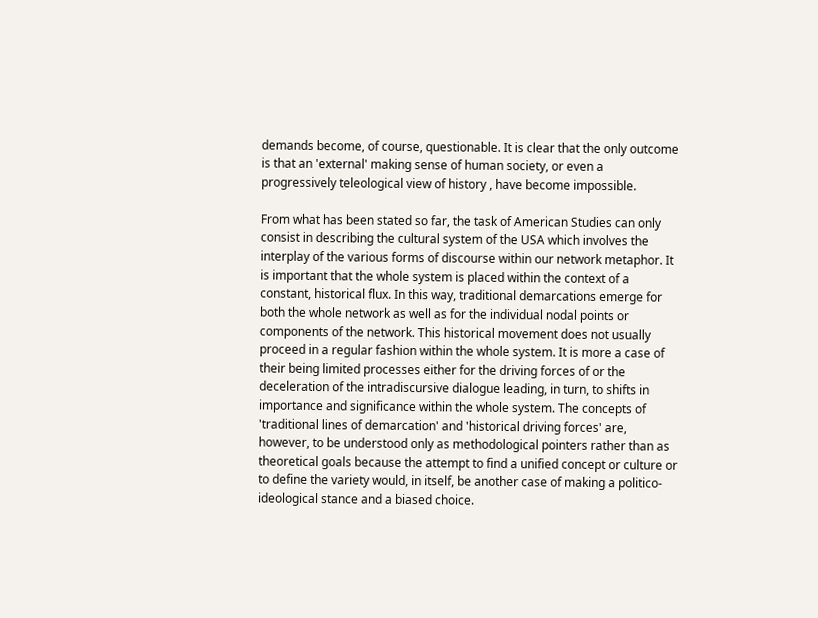demands become, of course, questionable. It is clear that the only outcome is that an 'external' making sense of human society, or even a progressively teleological view of history , have become impossible.

From what has been stated so far, the task of American Studies can only consist in describing the cultural system of the USA which involves the interplay of the various forms of discourse within our network metaphor. It is important that the whole system is placed within the context of a constant, historical flux. In this way, traditional demarcations emerge for both the whole network as well as for the individual nodal points or components of the network. This historical movement does not usually proceed in a regular fashion within the whole system. It is more a case of their being limited processes either for the driving forces of or the deceleration of the intradiscursive dialogue leading, in turn, to shifts in importance and significance within the whole system. The concepts of 'traditional lines of demarcation' and 'historical driving forces' are, however, to be understood only as methodological pointers rather than as theoretical goals because the attempt to find a unified concept or culture or to define the variety would, in itself, be another case of making a politico-ideological stance and a biased choice.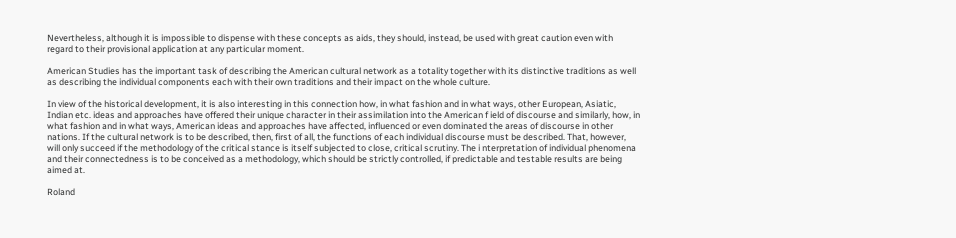Nevertheless, although it is impossible to dispense with these concepts as aids, they should, instead, be used with great caution even with regard to their provisional application at any particular moment.

American Studies has the important task of describing the American cultural network as a totality together with its distinctive traditions as well as describing the individual components each with their own traditions and their impact on the whole culture.

In view of the historical development, it is also interesting in this connection how, in what fashion and in what ways, other European, Asiatic, Indian etc. ideas and approaches have offered their unique character in their assimilation into the American f ield of discourse and similarly, how, in what fashion and in what ways, American ideas and approaches have affected, influenced or even dominated the areas of discourse in other nations. If the cultural network is to be described, then, first of all, the functions of each individual discourse must be described. That, however, will only succeed if the methodology of the critical stance is itself subjected to close, critical scrutiny. The i nterpretation of individual phenomena and their connectedness is to be conceived as a methodology, which should be strictly controlled, if predictable and testable results are being aimed at.

Roland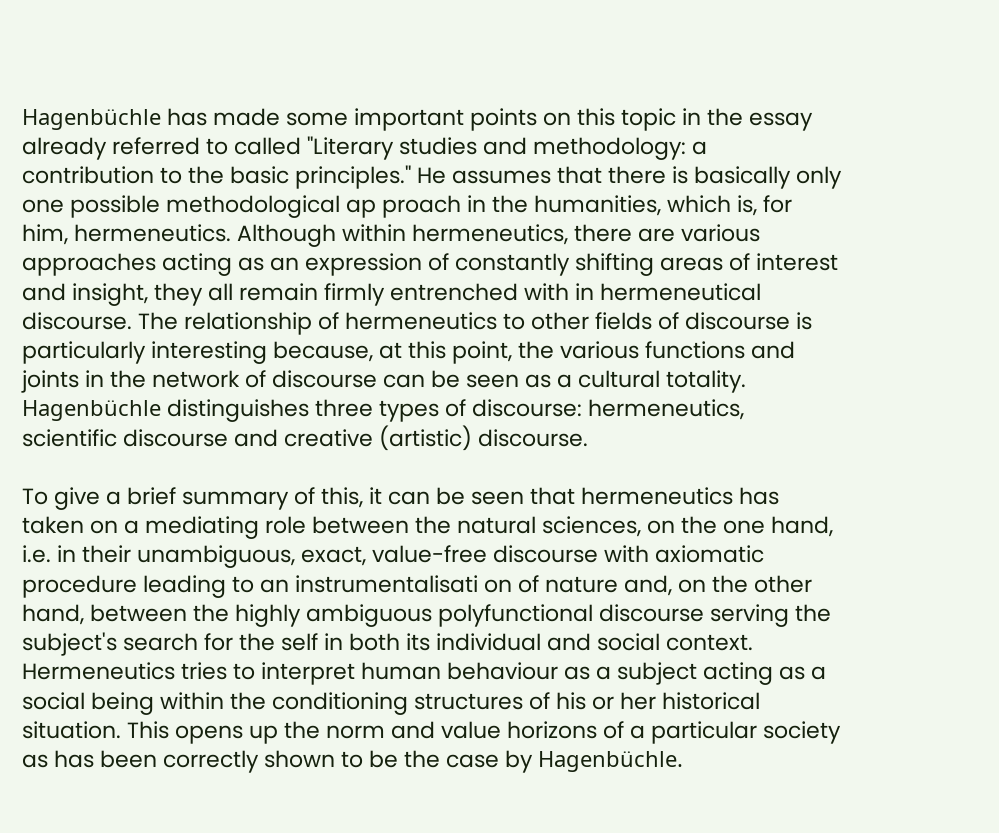Hagenbüchle has made some important points on this topic in the essay already referred to called "Literary studies and methodology: a contribution to the basic principles." He assumes that there is basically only one possible methodological ap proach in the humanities, which is, for him, hermeneutics. Although within hermeneutics, there are various approaches acting as an expression of constantly shifting areas of interest and insight, they all remain firmly entrenched with in hermeneutical discourse. The relationship of hermeneutics to other fields of discourse is particularly interesting because, at this point, the various functions and joints in the network of discourse can be seen as a cultural totality. Hagenbüchle distinguishes three types of discourse: hermeneutics, scientific discourse and creative (artistic) discourse.

To give a brief summary of this, it can be seen that hermeneutics has taken on a mediating role between the natural sciences, on the one hand, i.e. in their unambiguous, exact, value-free discourse with axiomatic procedure leading to an instrumentalisati on of nature and, on the other hand, between the highly ambiguous polyfunctional discourse serving the subject's search for the self in both its individual and social context. Hermeneutics tries to interpret human behaviour as a subject acting as a social being within the conditioning structures of his or her historical situation. This opens up the norm and value horizons of a particular society as has been correctly shown to be the case by Hagenbüchle.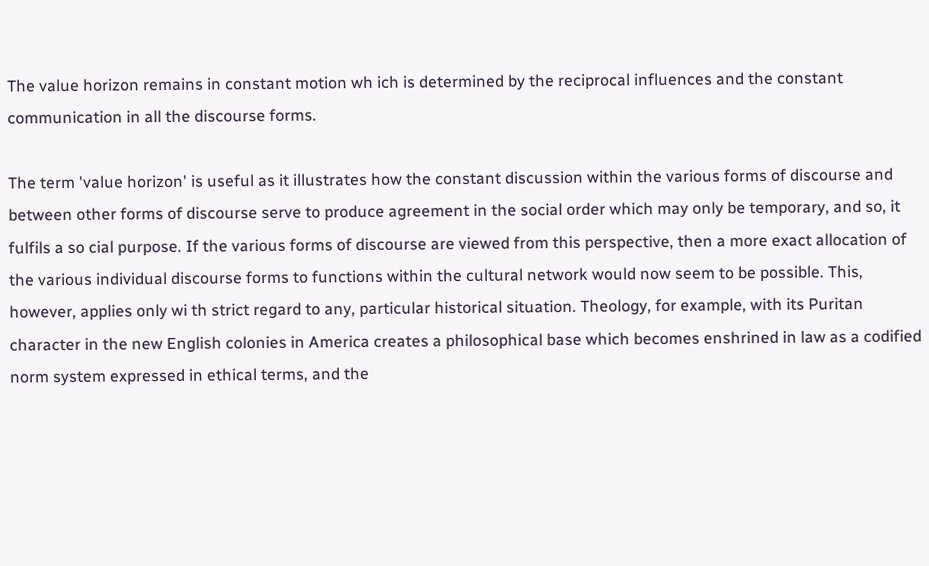The value horizon remains in constant motion wh ich is determined by the reciprocal influences and the constant communication in all the discourse forms.

The term 'value horizon' is useful as it illustrates how the constant discussion within the various forms of discourse and between other forms of discourse serve to produce agreement in the social order which may only be temporary, and so, it fulfils a so cial purpose. If the various forms of discourse are viewed from this perspective, then a more exact allocation of the various individual discourse forms to functions within the cultural network would now seem to be possible. This, however, applies only wi th strict regard to any, particular historical situation. Theology, for example, with its Puritan character in the new English colonies in America creates a philosophical base which becomes enshrined in law as a codified norm system expressed in ethical terms, and the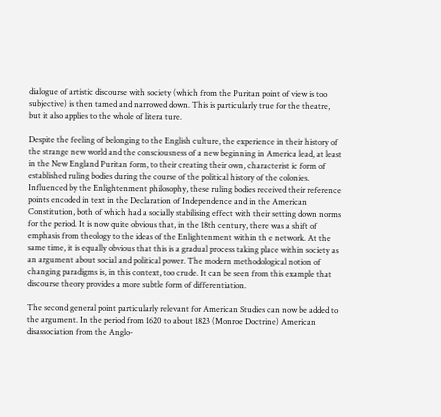dialogue of artistic discourse with society (which from the Puritan point of view is too subjective) is then tamed and narrowed down. This is particularly true for the theatre, but it also applies to the whole of litera ture.

Despite the feeling of belonging to the English culture, the experience in their history of the strange new world and the consciousness of a new beginning in America lead, at least in the New England Puritan form, to their creating their own, characterist ic form of established ruling bodies during the course of the political history of the colonies. Influenced by the Enlightenment philosophy, these ruling bodies received their reference points encoded in text in the Declaration of Independence and in the American Constitution, both of which had a socially stabilising effect with their setting down norms for the period. It is now quite obvious that, in the 18th century, there was a shift of emphasis from theology to the ideas of the Enlightenment within th e network. At the same time, it is equally obvious that this is a gradual process taking place within society as an argument about social and political power. The modern methodological notion of changing paradigms is, in this context, too crude. It can be seen from this example that discourse theory provides a more subtle form of differentiation.

The second general point particularly relevant for American Studies can now be added to the argument. In the period from 1620 to about 1823 (Monroe Doctrine) American disassociation from the Anglo-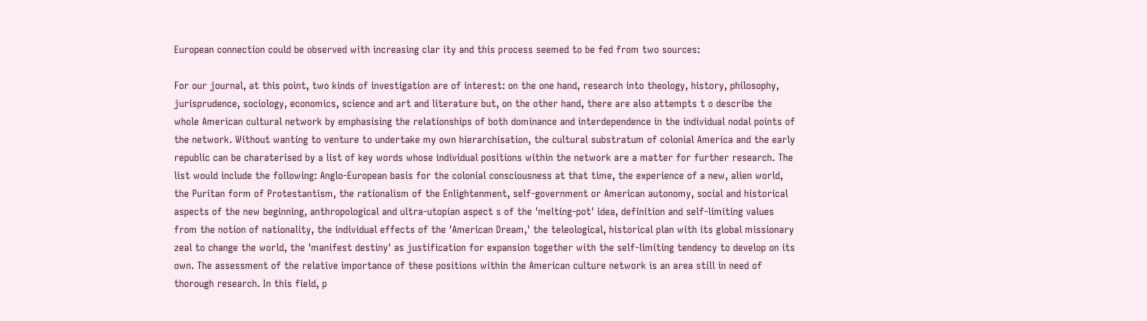European connection could be observed with increasing clar ity and this process seemed to be fed from two sources:

For our journal, at this point, two kinds of investigation are of interest: on the one hand, research into theology, history, philosophy, jurisprudence, sociology, economics, science and art and literature but, on the other hand, there are also attempts t o describe the whole American cultural network by emphasising the relationships of both dominance and interdependence in the individual nodal points of the network. Without wanting to venture to undertake my own hierarchisation, the cultural substratum of colonial America and the early republic can be charaterised by a list of key words whose individual positions within the network are a matter for further research. The list would include the following: Anglo-European basis for the colonial consciousness at that time, the experience of a new, alien world, the Puritan form of Protestantism, the rationalism of the Enlightenment, self-government or American autonomy, social and historical aspects of the new beginning, anthropological and ultra-utopian aspect s of the 'melting-pot' idea, definition and self-limiting values from the notion of nationality, the individual effects of the 'American Dream,' the teleological, historical plan with its global missionary zeal to change the world, the 'manifest destiny' as justification for expansion together with the self-limiting tendency to develop on its own. The assessment of the relative importance of these positions within the American culture network is an area still in need of thorough research. In this field, p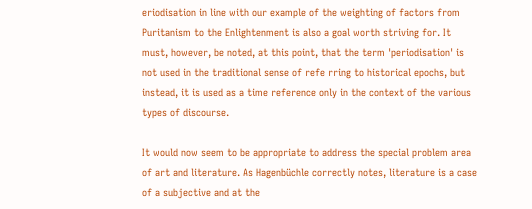eriodisation in line with our example of the weighting of factors from Puritanism to the Enlightenment is also a goal worth striving for. It must, however, be noted, at this point, that the term 'periodisation' is not used in the traditional sense of refe rring to historical epochs, but instead, it is used as a time reference only in the context of the various types of discourse.

It would now seem to be appropriate to address the special problem area of art and literature. As Hagenbüchle correctly notes, literature is a case of a subjective and at the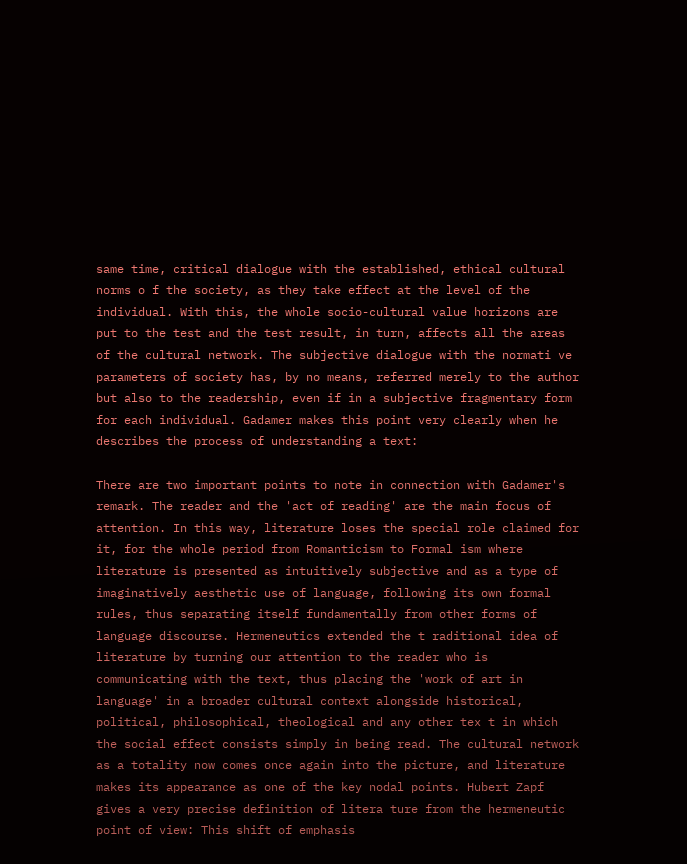same time, critical dialogue with the established, ethical cultural norms o f the society, as they take effect at the level of the individual. With this, the whole socio-cultural value horizons are put to the test and the test result, in turn, affects all the areas of the cultural network. The subjective dialogue with the normati ve parameters of society has, by no means, referred merely to the author but also to the readership, even if in a subjective fragmentary form for each individual. Gadamer makes this point very clearly when he describes the process of understanding a text:

There are two important points to note in connection with Gadamer's remark. The reader and the 'act of reading' are the main focus of attention. In this way, literature loses the special role claimed for it, for the whole period from Romanticism to Formal ism where literature is presented as intuitively subjective and as a type of imaginatively aesthetic use of language, following its own formal rules, thus separating itself fundamentally from other forms of language discourse. Hermeneutics extended the t raditional idea of literature by turning our attention to the reader who is communicating with the text, thus placing the 'work of art in language' in a broader cultural context alongside historical, political, philosophical, theological and any other tex t in which the social effect consists simply in being read. The cultural network as a totality now comes once again into the picture, and literature makes its appearance as one of the key nodal points. Hubert Zapf gives a very precise definition of litera ture from the hermeneutic point of view: This shift of emphasis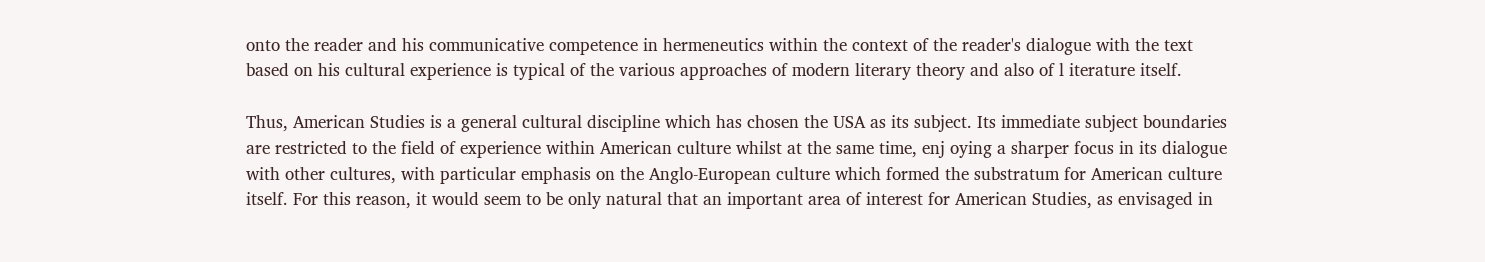onto the reader and his communicative competence in hermeneutics within the context of the reader's dialogue with the text based on his cultural experience is typical of the various approaches of modern literary theory and also of l iterature itself.

Thus, American Studies is a general cultural discipline which has chosen the USA as its subject. Its immediate subject boundaries are restricted to the field of experience within American culture whilst at the same time, enj oying a sharper focus in its dialogue with other cultures, with particular emphasis on the Anglo-European culture which formed the substratum for American culture itself. For this reason, it would seem to be only natural that an important area of interest for American Studies, as envisaged in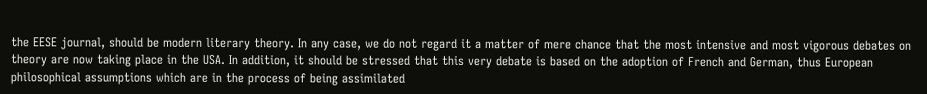the EESE journal, should be modern literary theory. In any case, we do not regard it a matter of mere chance that the most intensive and most vigorous debates on theory are now taking place in the USA. In addition, it should be stressed that this very debate is based on the adoption of French and German, thus European philosophical assumptions which are in the process of being assimilated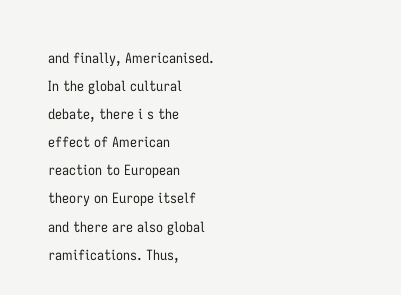and finally, Americanised. In the global cultural debate, there i s the effect of American reaction to European theory on Europe itself and there are also global ramifications. Thus,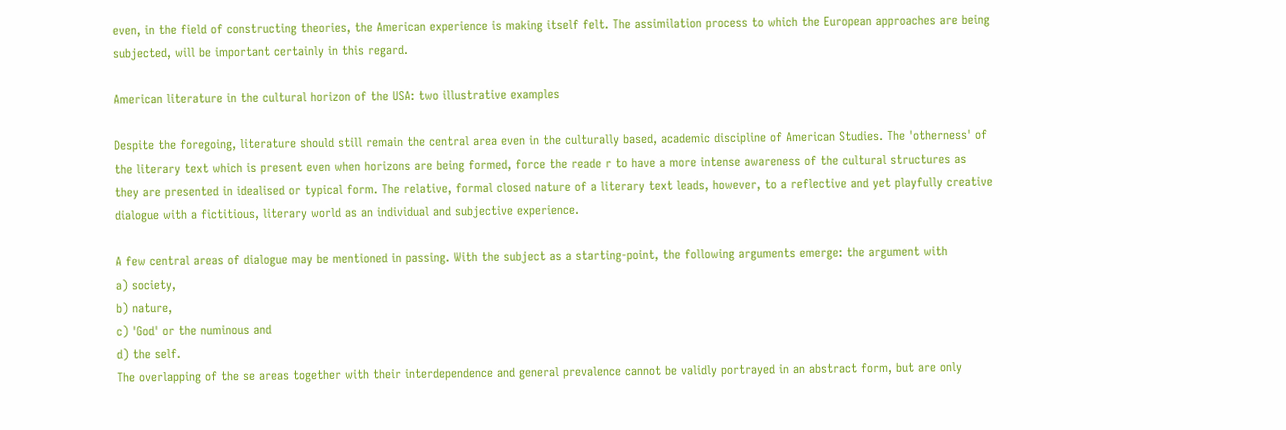even, in the field of constructing theories, the American experience is making itself felt. The assimilation process to which the European approaches are being subjected, will be important certainly in this regard.

American literature in the cultural horizon of the USA: two illustrative examples

Despite the foregoing, literature should still remain the central area even in the culturally based, academic discipline of American Studies. The 'otherness' of the literary text which is present even when horizons are being formed, force the reade r to have a more intense awareness of the cultural structures as they are presented in idealised or typical form. The relative, formal closed nature of a literary text leads, however, to a reflective and yet playfully creative dialogue with a fictitious, literary world as an individual and subjective experience.

A few central areas of dialogue may be mentioned in passing. With the subject as a starting-point, the following arguments emerge: the argument with
a) society,
b) nature,
c) 'God' or the numinous and
d) the self.
The overlapping of the se areas together with their interdependence and general prevalence cannot be validly portrayed in an abstract form, but are only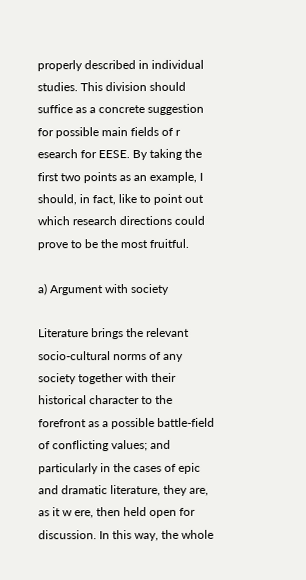properly described in individual studies. This division should suffice as a concrete suggestion for possible main fields of r esearch for EESE. By taking the first two points as an example, I should, in fact, like to point out which research directions could prove to be the most fruitful.

a) Argument with society

Literature brings the relevant socio-cultural norms of any society together with their historical character to the forefront as a possible battle-field of conflicting values; and particularly in the cases of epic and dramatic literature, they are, as it w ere, then held open for discussion. In this way, the whole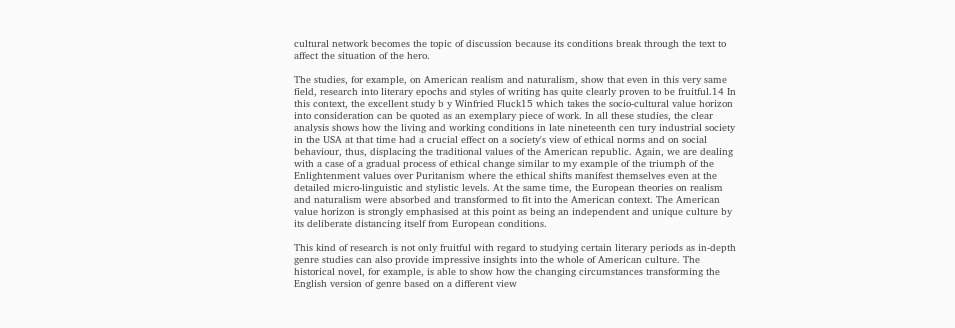cultural network becomes the topic of discussion because its conditions break through the text to affect the situation of the hero.

The studies, for example, on American realism and naturalism, show that even in this very same field, research into literary epochs and styles of writing has quite clearly proven to be fruitful.14 In this context, the excellent study b y Winfried Fluck15 which takes the socio-cultural value horizon into consideration can be quoted as an exemplary piece of work. In all these studies, the clear analysis shows how the living and working conditions in late nineteenth cen tury industrial society in the USA at that time had a crucial effect on a society's view of ethical norms and on social behaviour, thus, displacing the traditional values of the American republic. Again, we are dealing with a case of a gradual process of ethical change similar to my example of the triumph of the Enlightenment values over Puritanism where the ethical shifts manifest themselves even at the detailed micro-linguistic and stylistic levels. At the same time, the European theories on realism and naturalism were absorbed and transformed to fit into the American context. The American value horizon is strongly emphasised at this point as being an independent and unique culture by its deliberate distancing itself from European conditions.

This kind of research is not only fruitful with regard to studying certain literary periods as in-depth genre studies can also provide impressive insights into the whole of American culture. The historical novel, for example, is able to show how the changing circumstances transforming the English version of genre based on a different view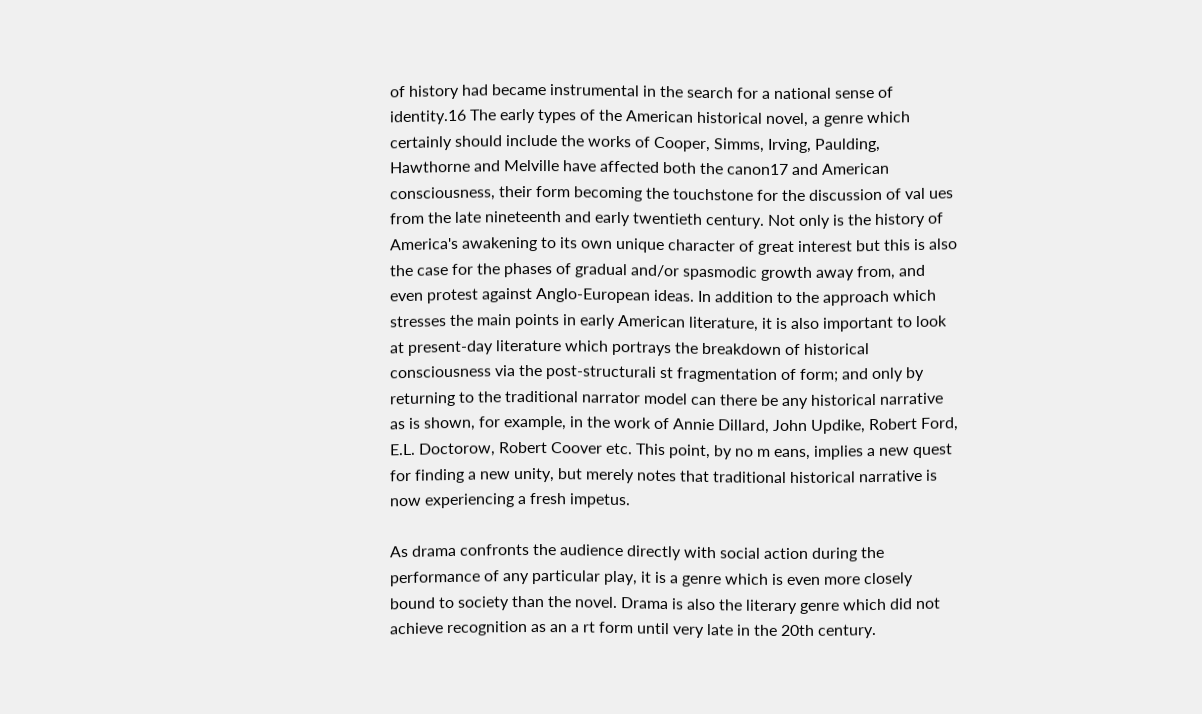of history had became instrumental in the search for a national sense of identity.16 The early types of the American historical novel, a genre which certainly should include the works of Cooper, Simms, Irving, Paulding, Hawthorne and Melville have affected both the canon17 and American consciousness, their form becoming the touchstone for the discussion of val ues from the late nineteenth and early twentieth century. Not only is the history of America's awakening to its own unique character of great interest but this is also the case for the phases of gradual and/or spasmodic growth away from, and even protest against Anglo-European ideas. In addition to the approach which stresses the main points in early American literature, it is also important to look at present-day literature which portrays the breakdown of historical consciousness via the post-structurali st fragmentation of form; and only by returning to the traditional narrator model can there be any historical narrative as is shown, for example, in the work of Annie Dillard, John Updike, Robert Ford, E.L. Doctorow, Robert Coover etc. This point, by no m eans, implies a new quest for finding a new unity, but merely notes that traditional historical narrative is now experiencing a fresh impetus.

As drama confronts the audience directly with social action during the performance of any particular play, it is a genre which is even more closely bound to society than the novel. Drama is also the literary genre which did not achieve recognition as an a rt form until very late in the 20th century.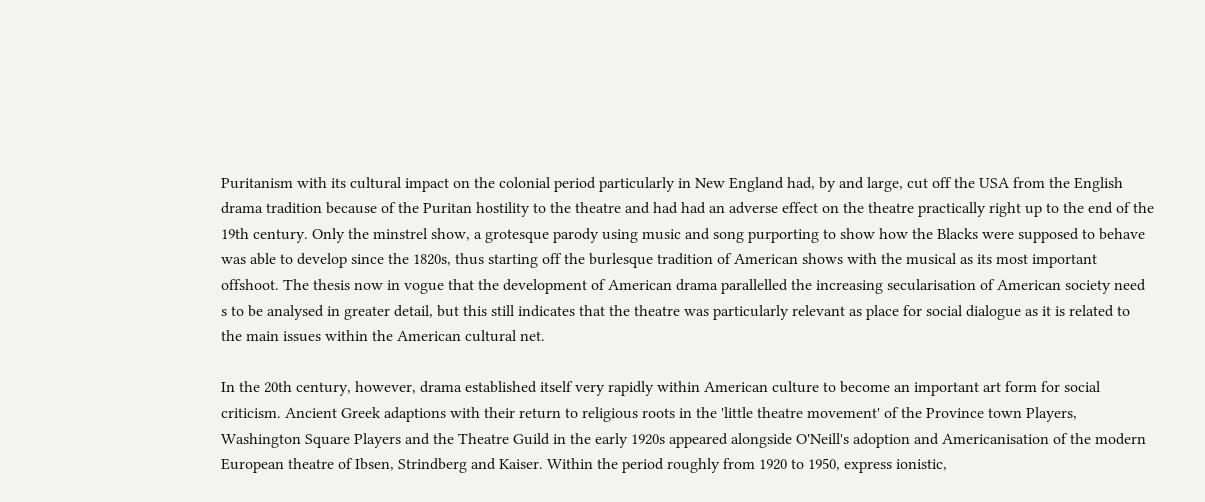Puritanism with its cultural impact on the colonial period particularly in New England had, by and large, cut off the USA from the English drama tradition because of the Puritan hostility to the theatre and had had an adverse effect on the theatre practically right up to the end of the 19th century. Only the minstrel show, a grotesque parody using music and song purporting to show how the Blacks were supposed to behave was able to develop since the 1820s, thus starting off the burlesque tradition of American shows with the musical as its most important offshoot. The thesis now in vogue that the development of American drama parallelled the increasing secularisation of American society need s to be analysed in greater detail, but this still indicates that the theatre was particularly relevant as place for social dialogue as it is related to the main issues within the American cultural net.

In the 20th century, however, drama established itself very rapidly within American culture to become an important art form for social criticism. Ancient Greek adaptions with their return to religious roots in the 'little theatre movement' of the Province town Players, Washington Square Players and the Theatre Guild in the early 1920s appeared alongside O'Neill's adoption and Americanisation of the modern European theatre of Ibsen, Strindberg and Kaiser. Within the period roughly from 1920 to 1950, express ionistic,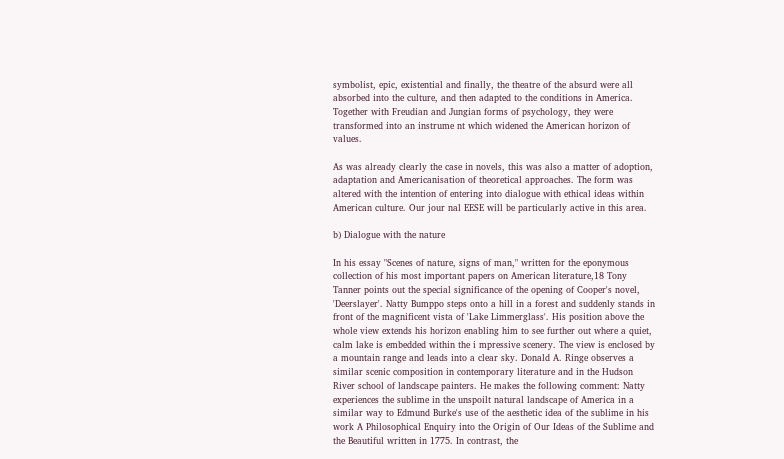symbolist, epic, existential and finally, the theatre of the absurd were all absorbed into the culture, and then adapted to the conditions in America. Together with Freudian and Jungian forms of psychology, they were transformed into an instrume nt which widened the American horizon of values.

As was already clearly the case in novels, this was also a matter of adoption, adaptation and Americanisation of theoretical approaches. The form was altered with the intention of entering into dialogue with ethical ideas within American culture. Our jour nal EESE will be particularly active in this area.

b) Dialogue with the nature

In his essay "Scenes of nature, signs of man," written for the eponymous collection of his most important papers on American literature,18 Tony Tanner points out the special significance of the opening of Cooper's novel, 'Deerslayer'. Natty Bumppo steps onto a hill in a forest and suddenly stands in front of the magnificent vista of 'Lake Limmerglass'. His position above the whole view extends his horizon enabling him to see further out where a quiet, calm lake is embedded within the i mpressive scenery. The view is enclosed by a mountain range and leads into a clear sky. Donald A. Ringe observes a similar scenic composition in contemporary literature and in the Hudson River school of landscape painters. He makes the following comment: Natty experiences the sublime in the unspoilt natural landscape of America in a similar way to Edmund Burke's use of the aesthetic idea of the sublime in his work A Philosophical Enquiry into the Origin of Our Ideas of the Sublime and the Beautiful written in 1775. In contrast, the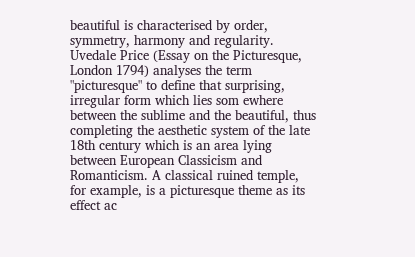beautiful is characterised by order, symmetry, harmony and regularity. Uvedale Price (Essay on the Picturesque, London 1794) analyses the term "picturesque" to define that surprising, irregular form which lies som ewhere between the sublime and the beautiful, thus completing the aesthetic system of the late 18th century which is an area lying between European Classicism and Romanticism. A classical ruined temple, for example, is a picturesque theme as its effect ac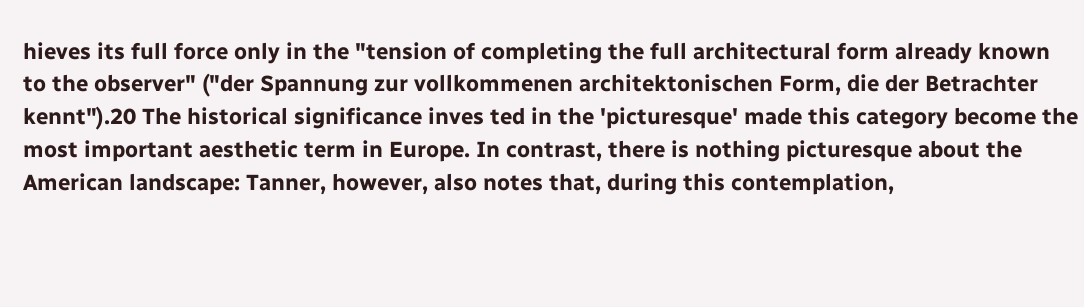hieves its full force only in the "tension of completing the full architectural form already known to the observer" ("der Spannung zur vollkommenen architektonischen Form, die der Betrachter kennt").20 The historical significance inves ted in the 'picturesque' made this category become the most important aesthetic term in Europe. In contrast, there is nothing picturesque about the American landscape: Tanner, however, also notes that, during this contemplation,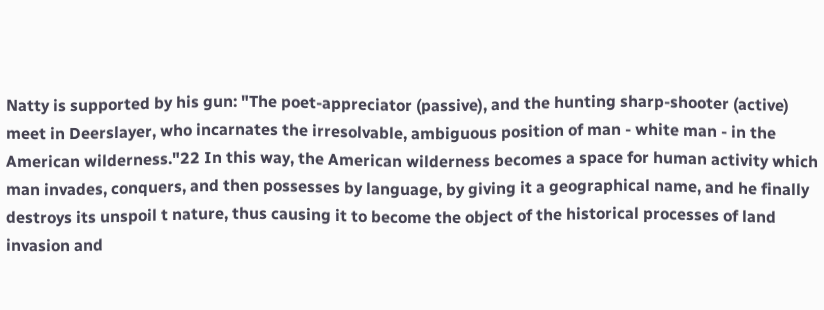Natty is supported by his gun: "The poet-appreciator (passive), and the hunting sharp-shooter (active) meet in Deerslayer, who incarnates the irresolvable, ambiguous position of man - white man - in the American wilderness."22 In this way, the American wilderness becomes a space for human activity which man invades, conquers, and then possesses by language, by giving it a geographical name, and he finally destroys its unspoil t nature, thus causing it to become the object of the historical processes of land invasion and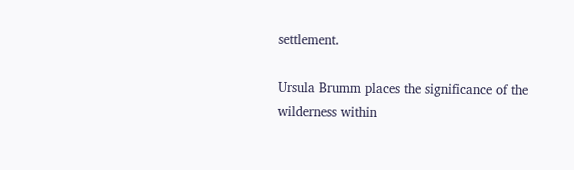settlement.

Ursula Brumm places the significance of the wilderness within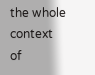the whole context of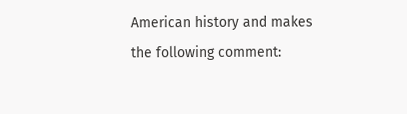American history and makes the following comment: